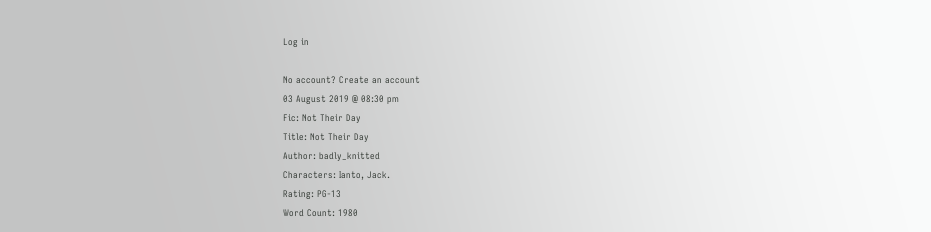Log in

No account? Create an account
03 August 2019 @ 08:30 pm
Fic: Not Their Day
Title: Not Their Day
Author: badly_knitted
Characters: Ianto, Jack.
Rating: PG-13
Word Count: 1980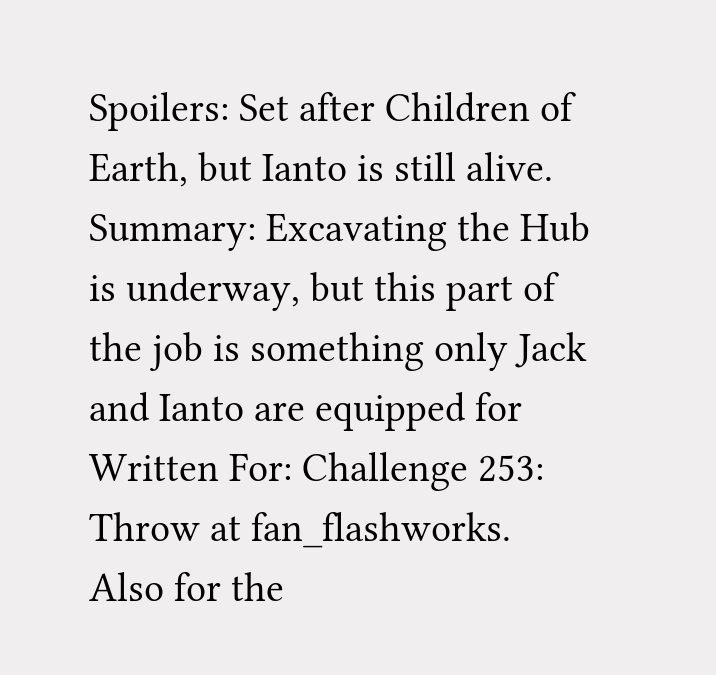Spoilers: Set after Children of Earth, but Ianto is still alive.
Summary: Excavating the Hub is underway, but this part of the job is something only Jack and Ianto are equipped for
Written For: Challenge 253: Throw at fan_flashworks. Also for the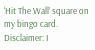‘Hit The Wall’ square on my bingo card.
Disclaimer: I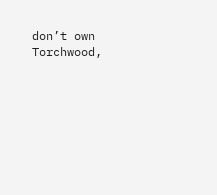don’t own Torchwood,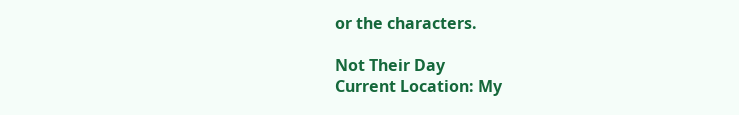or the characters.

Not Their Day
Current Location: My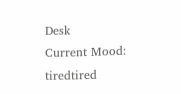Desk
Current Mood: tiredtired